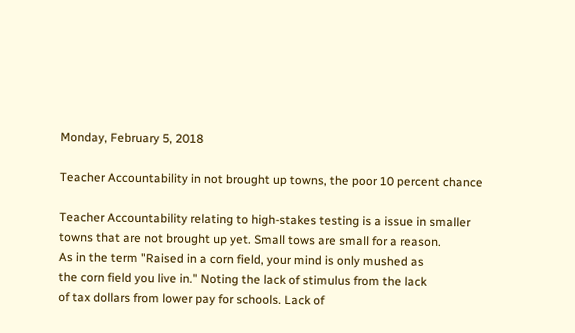Monday, February 5, 2018

Teacher Accountability in not brought up towns, the poor 10 percent chance

Teacher Accountability relating to high-stakes testing is a issue in smaller
towns that are not brought up yet. Small tows are small for a reason.
As in the term "Raised in a corn field, your mind is only mushed as
the corn field you live in." Noting the lack of stimulus from the lack
of tax dollars from lower pay for schools. Lack of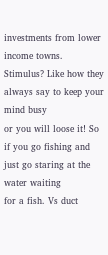investments from lower
income towns. Stimulus? Like how they always say to keep your mind busy
or you will loose it! So if you go fishing and just go staring at the water waiting
for a fish. Vs duct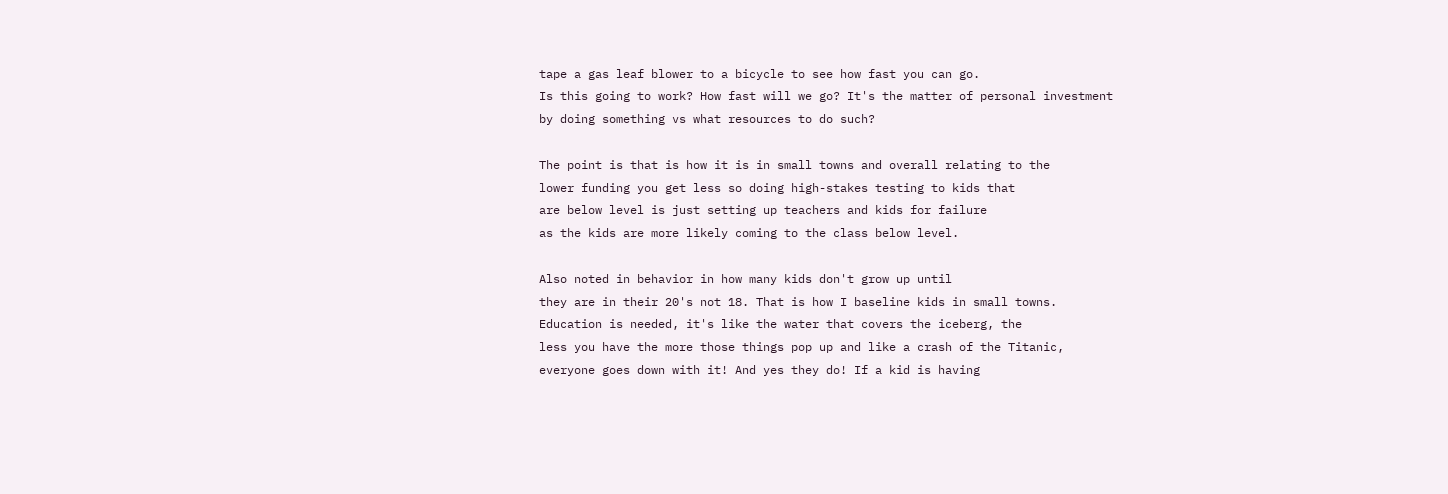tape a gas leaf blower to a bicycle to see how fast you can go.
Is this going to work? How fast will we go? It's the matter of personal investment
by doing something vs what resources to do such?

The point is that is how it is in small towns and overall relating to the
lower funding you get less so doing high-stakes testing to kids that
are below level is just setting up teachers and kids for failure
as the kids are more likely coming to the class below level.

Also noted in behavior in how many kids don't grow up until
they are in their 20's not 18. That is how I baseline kids in small towns.
Education is needed, it's like the water that covers the iceberg, the
less you have the more those things pop up and like a crash of the Titanic,
everyone goes down with it! And yes they do! If a kid is having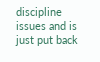discipline
issues and is just put back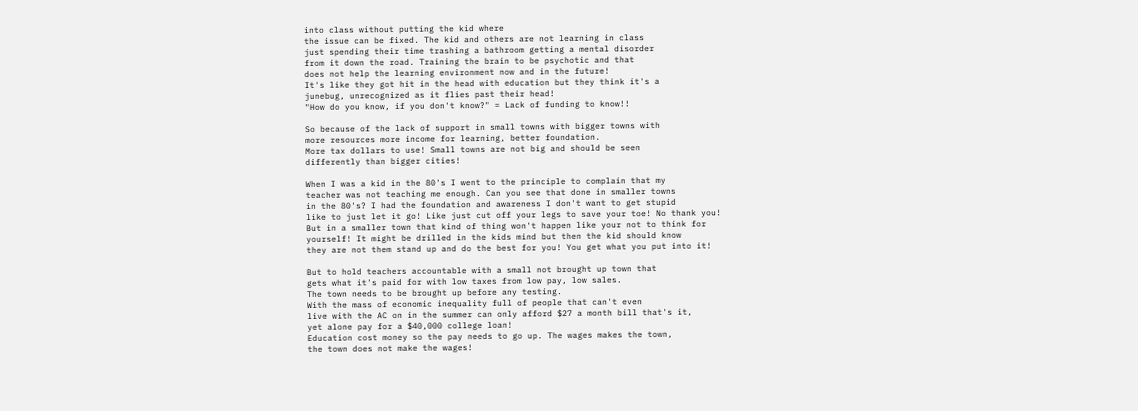into class without putting the kid where
the issue can be fixed. The kid and others are not learning in class
just spending their time trashing a bathroom getting a mental disorder
from it down the road. Training the brain to be psychotic and that
does not help the learning environment now and in the future!
It's like they got hit in the head with education but they think it's a
junebug, unrecognized as it flies past their head!
"How do you know, if you don't know?" = Lack of funding to know!!

So because of the lack of support in small towns with bigger towns with
more resources more income for learning, better foundation.
More tax dollars to use! Small towns are not big and should be seen
differently than bigger cities!

When I was a kid in the 80's I went to the principle to complain that my
teacher was not teaching me enough. Can you see that done in smaller towns
in the 80's? I had the foundation and awareness I don't want to get stupid
like to just let it go! Like just cut off your legs to save your toe! No thank you!
But in a smaller town that kind of thing won't happen like your not to think for
yourself! It might be drilled in the kids mind but then the kid should know
they are not them stand up and do the best for you! You get what you put into it!

But to hold teachers accountable with a small not brought up town that
gets what it's paid for with low taxes from low pay, low sales.
The town needs to be brought up before any testing.
With the mass of economic inequality full of people that can't even
live with the AC on in the summer can only afford $27 a month bill that's it,
yet alone pay for a $40,000 college loan!
Education cost money so the pay needs to go up. The wages makes the town,
the town does not make the wages!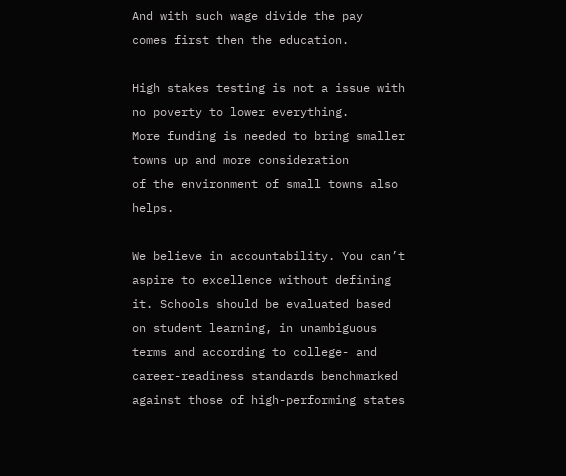And with such wage divide the pay
comes first then the education.

High stakes testing is not a issue with no poverty to lower everything.
More funding is needed to bring smaller towns up and more consideration
of the environment of small towns also helps.

We believe in accountability. You can’t aspire to excellence without defining it. Schools should be evaluated based on student learning, in unambiguous terms and according to college- and career-readiness standards benchmarked against those of high-performing states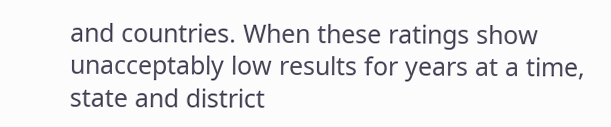and countries. When these ratings show unacceptably low results for years at a time, state and district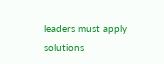leaders must apply solutions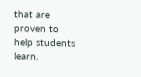that are proven to help students learn.